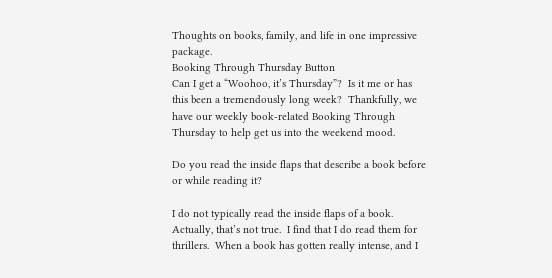Thoughts on books, family, and life in one impressive package.
Booking Through Thursday Button
Can I get a “Woohoo, it’s Thursday”?  Is it me or has this been a tremendously long week?  Thankfully, we have our weekly book-related Booking Through Thursday to help get us into the weekend mood.

Do you read the inside flaps that describe a book before or while reading it?

I do not typically read the inside flaps of a book.  Actually, that’s not true.  I find that I do read them for thrillers.  When a book has gotten really intense, and I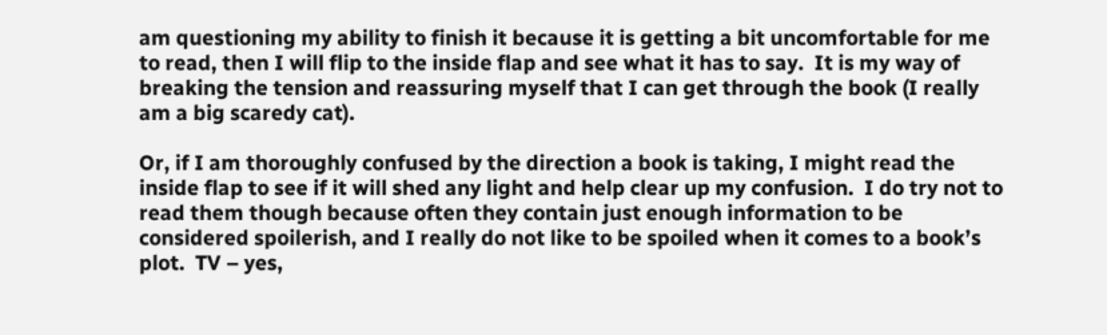am questioning my ability to finish it because it is getting a bit uncomfortable for me to read, then I will flip to the inside flap and see what it has to say.  It is my way of breaking the tension and reassuring myself that I can get through the book (I really am a big scaredy cat).

Or, if I am thoroughly confused by the direction a book is taking, I might read the inside flap to see if it will shed any light and help clear up my confusion.  I do try not to read them though because often they contain just enough information to be considered spoilerish, and I really do not like to be spoiled when it comes to a book’s plot.  TV – yes,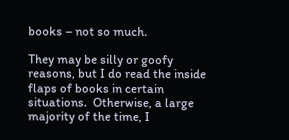books – not so much.

They may be silly or goofy reasons, but I do read the inside flaps of books in certain situations.  Otherwise, a large majority of the time, I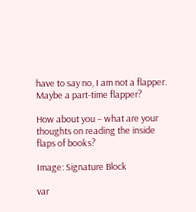have to say no, I am not a flapper.  Maybe a part-time flapper?

How about you – what are your thoughts on reading the inside flaps of books?

Image: Signature Block

var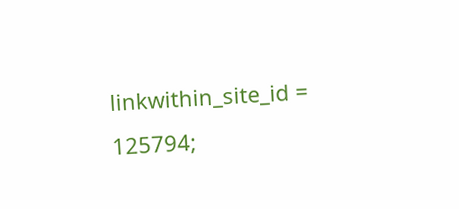linkwithin_site_id = 125794;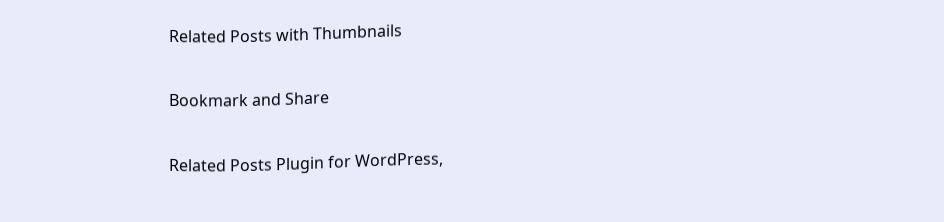Related Posts with Thumbnails

Bookmark and Share

Related Posts Plugin for WordPress,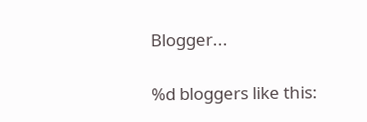Blogger...

%d bloggers like this: